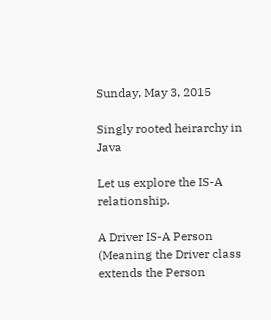Sunday, May 3, 2015

Singly rooted heirarchy in Java

Let us explore the IS-A relationship.

A Driver IS-A Person
(Meaning the Driver class extends the Person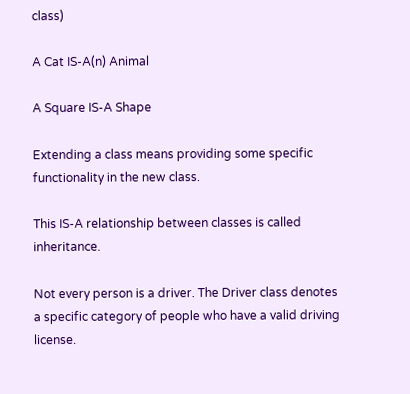class)

A Cat IS-A(n) Animal

A Square IS-A Shape

Extending a class means providing some specific functionality in the new class.

This IS-A relationship between classes is called inheritance.

Not every person is a driver. The Driver class denotes a specific category of people who have a valid driving license.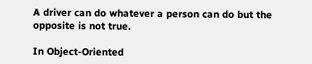A driver can do whatever a person can do but the opposite is not true.

In Object-Oriented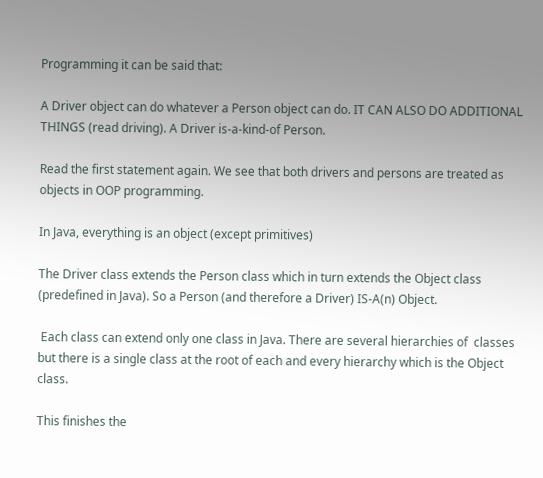Programming it can be said that:

A Driver object can do whatever a Person object can do. IT CAN ALSO DO ADDITIONAL THINGS (read driving). A Driver is-a-kind-of Person.

Read the first statement again. We see that both drivers and persons are treated as objects in OOP programming.

In Java, everything is an object (except primitives)

The Driver class extends the Person class which in turn extends the Object class (predefined in Java). So a Person (and therefore a Driver) IS-A(n) Object.

 Each class can extend only one class in Java. There are several hierarchies of  classes but there is a single class at the root of each and every hierarchy which is the Object class.

This finishes the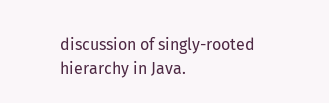discussion of singly-rooted hierarchy in Java.